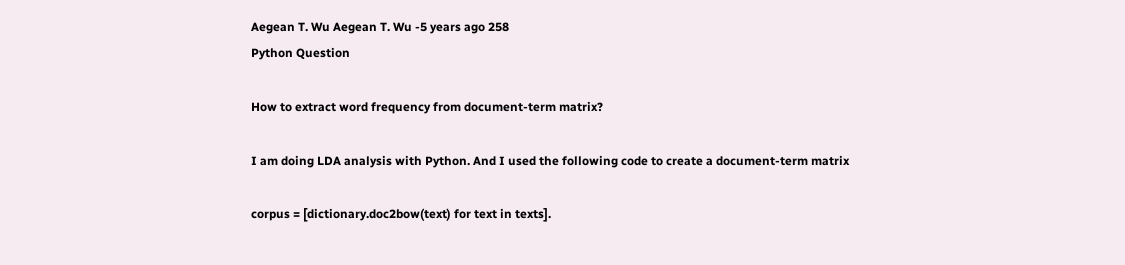Aegean T. Wu Aegean T. Wu -5 years ago 258
Python Question

How to extract word frequency from document-term matrix?

I am doing LDA analysis with Python. And I used the following code to create a document-term matrix

corpus = [dictionary.doc2bow(text) for text in texts].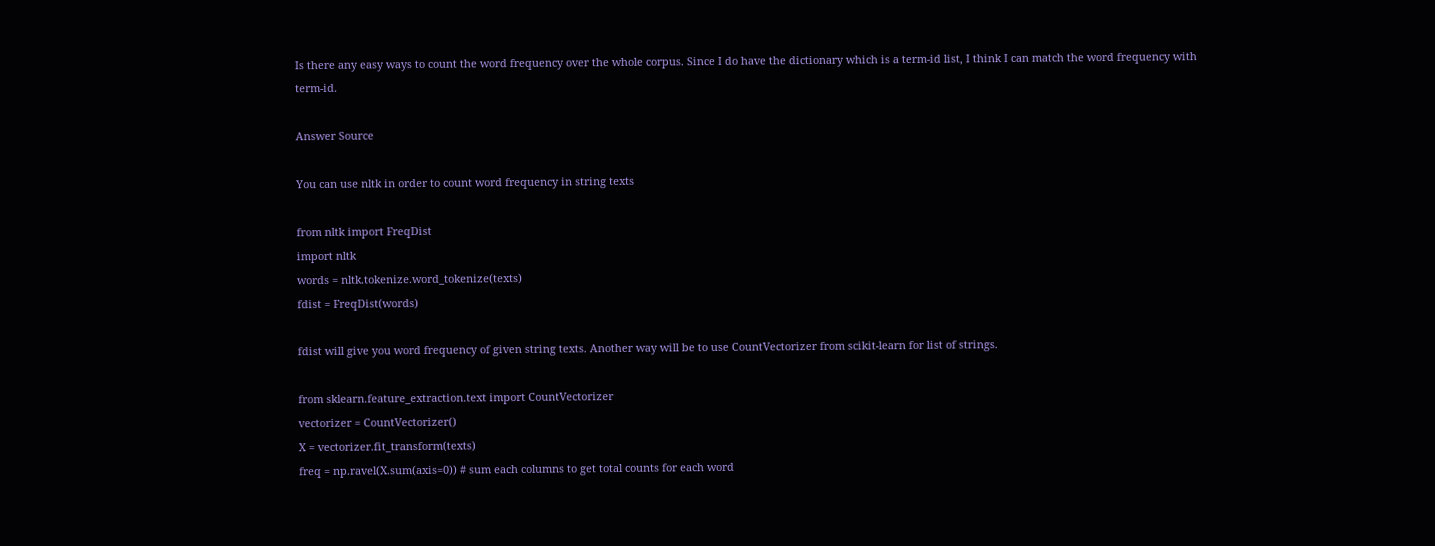Is there any easy ways to count the word frequency over the whole corpus. Since I do have the dictionary which is a term-id list, I think I can match the word frequency with term-id.

Answer Source

You can use nltk in order to count word frequency in string texts

from nltk import FreqDist
import nltk
words = nltk.tokenize.word_tokenize(texts)
fdist = FreqDist(words)

fdist will give you word frequency of given string texts. Another way will be to use CountVectorizer from scikit-learn for list of strings.

from sklearn.feature_extraction.text import CountVectorizer
vectorizer = CountVectorizer()
X = vectorizer.fit_transform(texts)
freq = np.ravel(X.sum(axis=0)) # sum each columns to get total counts for each word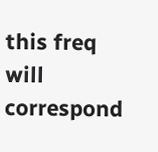this freq will correspond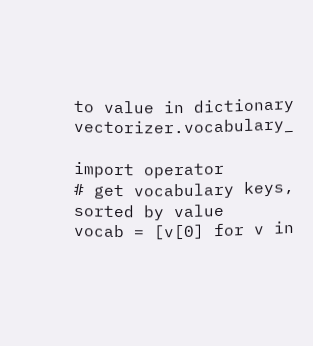to value in dictionary vectorizer.vocabulary_

import operator
# get vocabulary keys, sorted by value
vocab = [v[0] for v in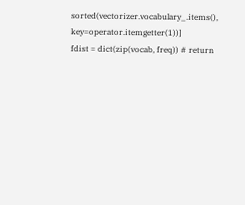sorted(vectorizer.vocabulary_.items(), key=operator.itemgetter(1))]
fdist = dict(zip(vocab, freq)) # return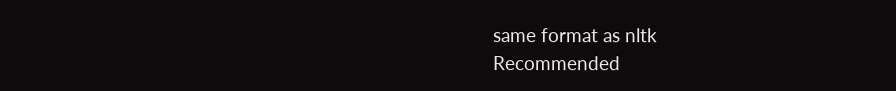same format as nltk
Recommended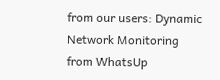from our users: Dynamic Network Monitoring from WhatsUp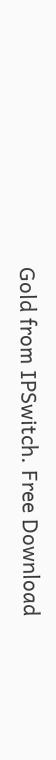Gold from IPSwitch. Free Download